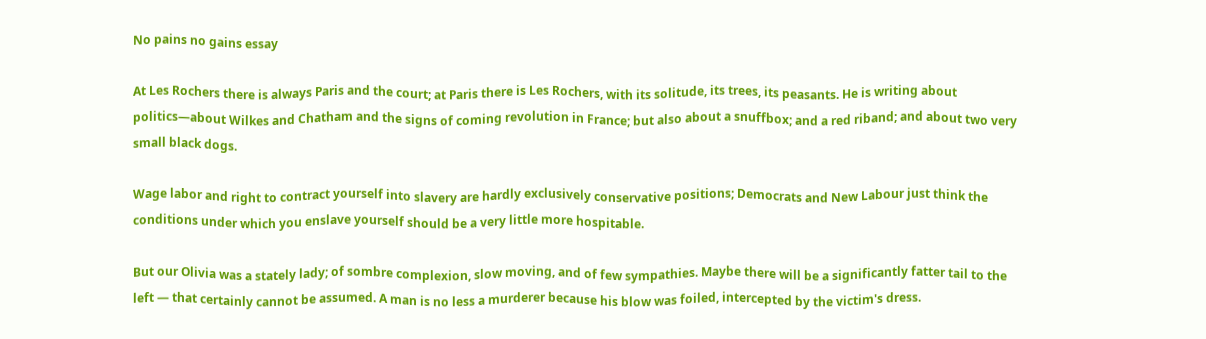No pains no gains essay

At Les Rochers there is always Paris and the court; at Paris there is Les Rochers, with its solitude, its trees, its peasants. He is writing about politics—about Wilkes and Chatham and the signs of coming revolution in France; but also about a snuffbox; and a red riband; and about two very small black dogs.

Wage labor and right to contract yourself into slavery are hardly exclusively conservative positions; Democrats and New Labour just think the conditions under which you enslave yourself should be a very little more hospitable.

But our Olivia was a stately lady; of sombre complexion, slow moving, and of few sympathies. Maybe there will be a significantly fatter tail to the left — that certainly cannot be assumed. A man is no less a murderer because his blow was foiled, intercepted by the victim's dress.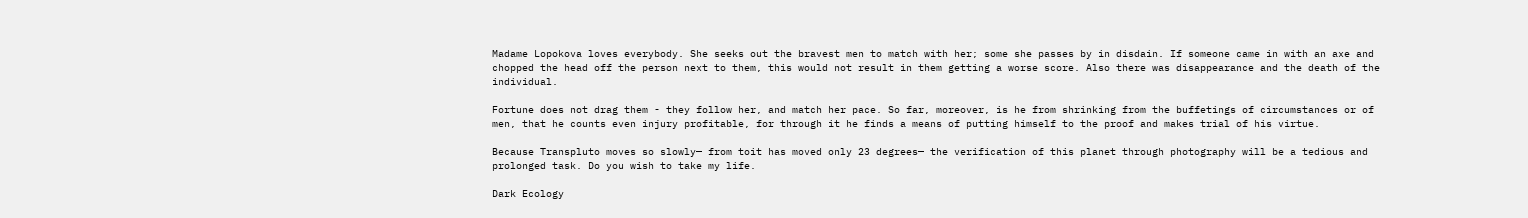Madame Lopokova loves everybody. She seeks out the bravest men to match with her; some she passes by in disdain. If someone came in with an axe and chopped the head off the person next to them, this would not result in them getting a worse score. Also there was disappearance and the death of the individual.

Fortune does not drag them - they follow her, and match her pace. So far, moreover, is he from shrinking from the buffetings of circumstances or of men, that he counts even injury profitable, for through it he finds a means of putting himself to the proof and makes trial of his virtue.

Because Transpluto moves so slowly— from toit has moved only 23 degrees— the verification of this planet through photography will be a tedious and prolonged task. Do you wish to take my life.

Dark Ecology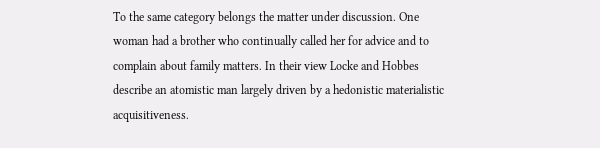To the same category belongs the matter under discussion. One woman had a brother who continually called her for advice and to complain about family matters. In their view Locke and Hobbes describe an atomistic man largely driven by a hedonistic materialistic acquisitiveness.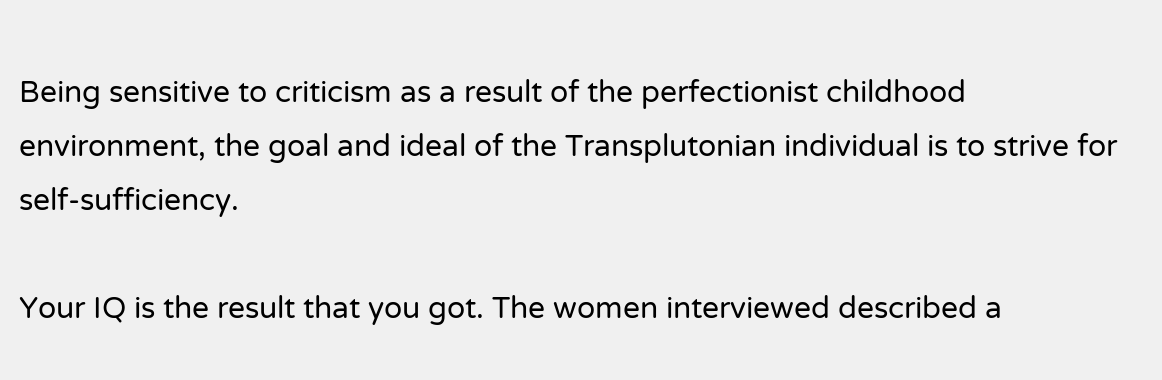Being sensitive to criticism as a result of the perfectionist childhood environment, the goal and ideal of the Transplutonian individual is to strive for self-sufficiency.

Your IQ is the result that you got. The women interviewed described a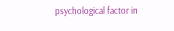psychological factor in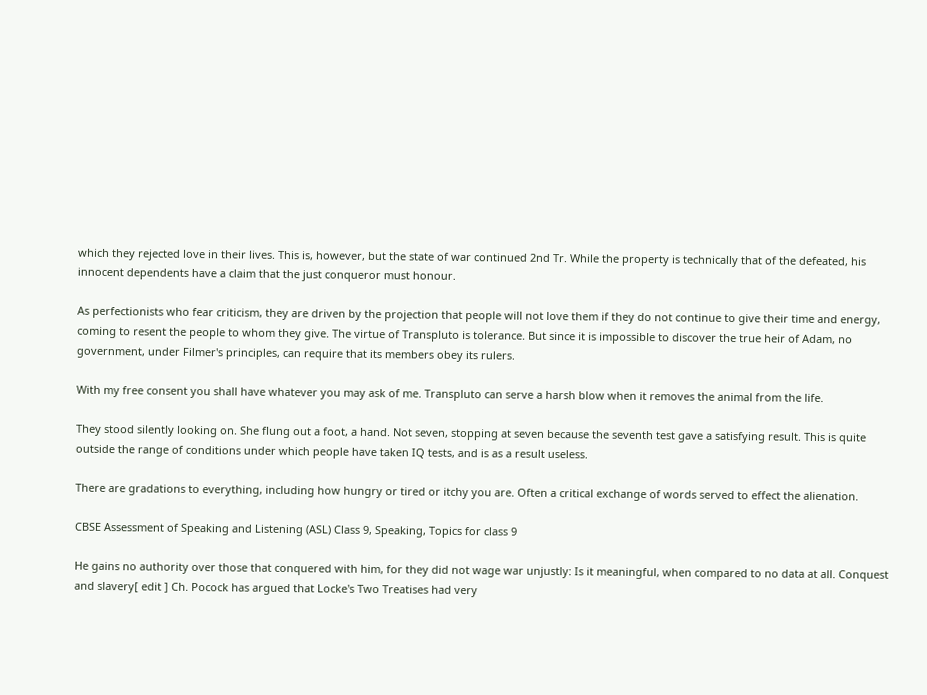which they rejected love in their lives. This is, however, but the state of war continued 2nd Tr. While the property is technically that of the defeated, his innocent dependents have a claim that the just conqueror must honour.

As perfectionists who fear criticism, they are driven by the projection that people will not love them if they do not continue to give their time and energy, coming to resent the people to whom they give. The virtue of Transpluto is tolerance. But since it is impossible to discover the true heir of Adam, no government, under Filmer's principles, can require that its members obey its rulers.

With my free consent you shall have whatever you may ask of me. Transpluto can serve a harsh blow when it removes the animal from the life.

They stood silently looking on. She flung out a foot, a hand. Not seven, stopping at seven because the seventh test gave a satisfying result. This is quite outside the range of conditions under which people have taken IQ tests, and is as a result useless.

There are gradations to everything, including how hungry or tired or itchy you are. Often a critical exchange of words served to effect the alienation.

CBSE Assessment of Speaking and Listening (ASL) Class 9, Speaking, Topics for class 9

He gains no authority over those that conquered with him, for they did not wage war unjustly: Is it meaningful, when compared to no data at all. Conquest and slavery[ edit ] Ch. Pocock has argued that Locke's Two Treatises had very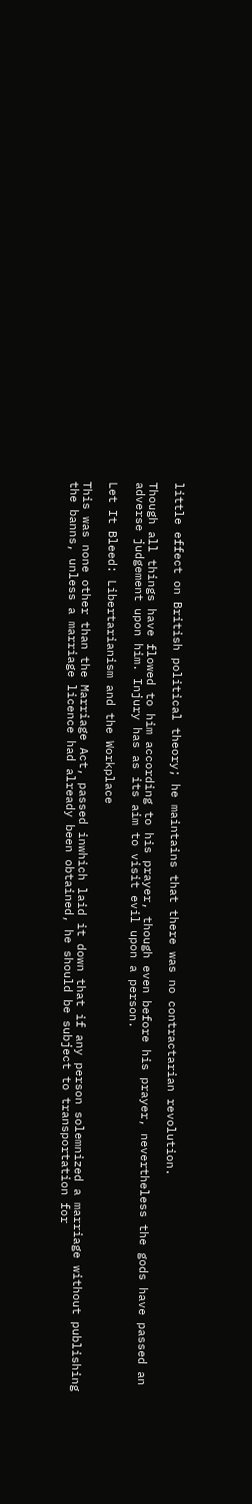little effect on British political theory; he maintains that there was no contractarian revolution.

Though all things have flowed to him according to his prayer, though even before his prayer, nevertheless the gods have passed an adverse judgement upon him. Injury has as its aim to visit evil upon a person.

Let It Bleed: Libertarianism and the Workplace

This was none other than the Marriage Act, passed inwhich laid it down that if any person solemnized a marriage without publishing the banns, unless a marriage licence had already been obtained, he should be subject to transportation for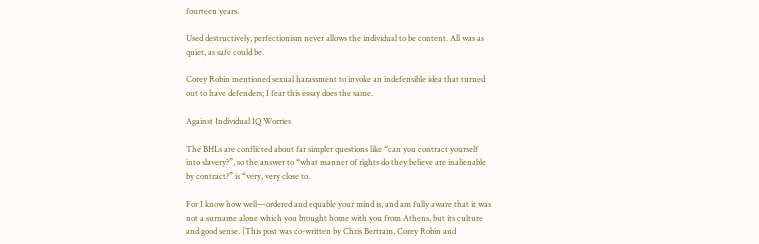fourteen years.

Used destructively, perfectionism never allows the individual to be content. All was as quiet, as safe could be.

Corey Robin mentioned sexual harassment to invoke an indefensible idea that turned out to have defenders; I fear this essay does the same.

Against Individual IQ Worries

The BHLs are conflicted about far simpler questions like “can you contract yourself into slavery?”, so the answer to “what manner of rights do they believe are inalienable by contract?” is “very, very close to.

For I know how well—ordered and equable your mind is, and am fully aware that it was not a surname alone which you brought home with you from Athens, but its culture and good sense. [This post was co-written by Chris Bertram, Corey Robin and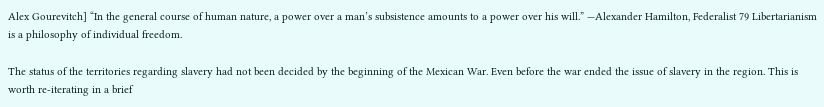Alex Gourevitch] “In the general course of human nature, a power over a man’s subsistence amounts to a power over his will.” —Alexander Hamilton, Federalist 79 Libertarianism is a philosophy of individual freedom.

The status of the territories regarding slavery had not been decided by the beginning of the Mexican War. Even before the war ended the issue of slavery in the region. This is worth re-iterating in a brief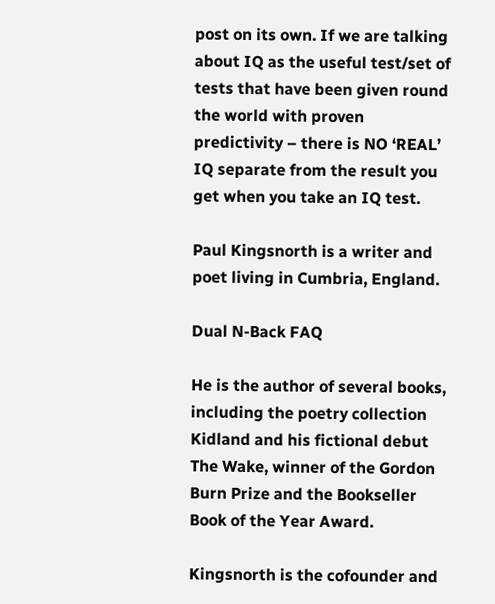post on its own. If we are talking about IQ as the useful test/set of tests that have been given round the world with proven predictivity – there is NO ‘REAL’ IQ separate from the result you get when you take an IQ test.

Paul Kingsnorth is a writer and poet living in Cumbria, England.

Dual N-Back FAQ

He is the author of several books, including the poetry collection Kidland and his fictional debut The Wake, winner of the Gordon Burn Prize and the Bookseller Book of the Year Award.

Kingsnorth is the cofounder and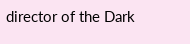director of the Dark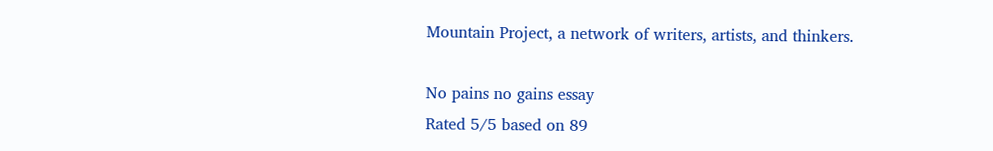Mountain Project, a network of writers, artists, and thinkers.

No pains no gains essay
Rated 5/5 based on 89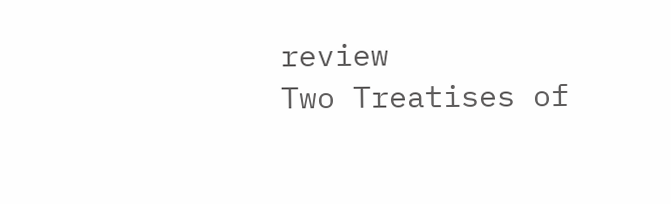review
Two Treatises of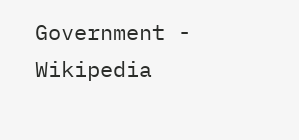Government - Wikipedia